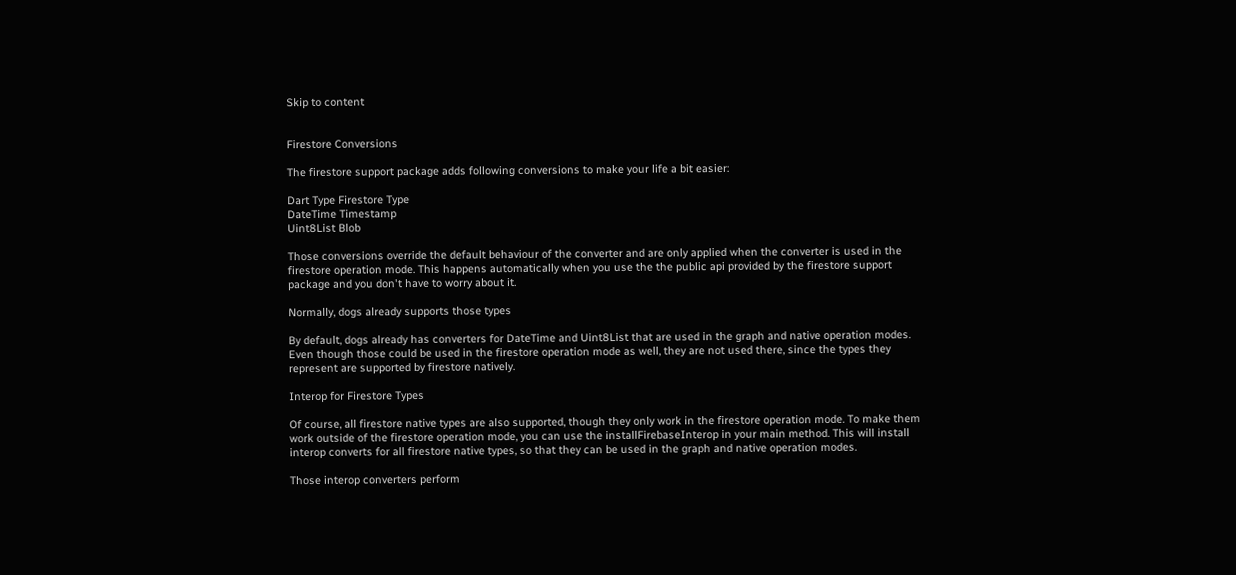Skip to content


Firestore Conversions

The firestore support package adds following conversions to make your life a bit easier:

Dart Type Firestore Type
DateTime Timestamp
Uint8List Blob

Those conversions override the default behaviour of the converter and are only applied when the converter is used in the firestore operation mode. This happens automatically when you use the the public api provided by the firestore support package and you don't have to worry about it.

Normally, dogs already supports those types

By default, dogs already has converters for DateTime and Uint8List that are used in the graph and native operation modes. Even though those could be used in the firestore operation mode as well, they are not used there, since the types they represent are supported by firestore natively.

Interop for Firestore Types

Of course, all firestore native types are also supported, though they only work in the firestore operation mode. To make them work outside of the firestore operation mode, you can use the installFirebaseInterop in your main method. This will install interop converts for all firestore native types, so that they can be used in the graph and native operation modes.

Those interop converters perform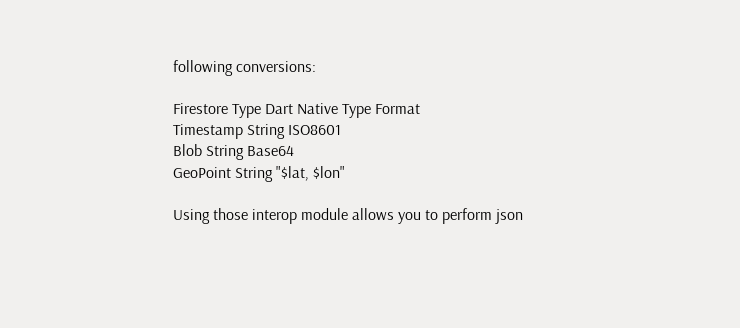following conversions:

Firestore Type Dart Native Type Format
Timestamp String ISO8601
Blob String Base64
GeoPoint String "$lat, $lon"

Using those interop module allows you to perform json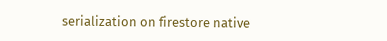serialization on firestore native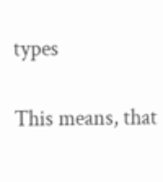types

This means, that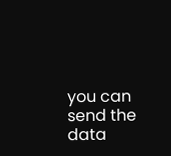you can send the data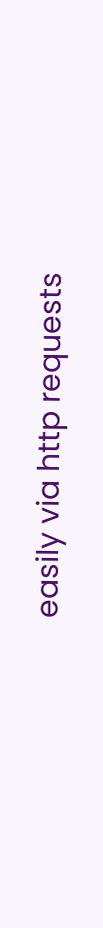easily via http requests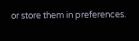or store them in preferences.